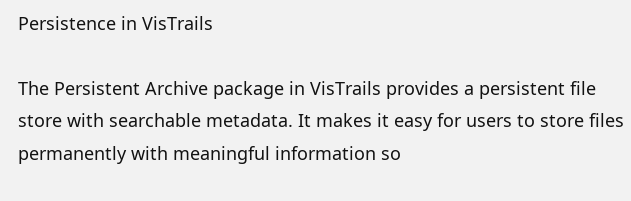Persistence in VisTrails

The Persistent Archive package in VisTrails provides a persistent file store with searchable metadata. It makes it easy for users to store files permanently with meaningful information so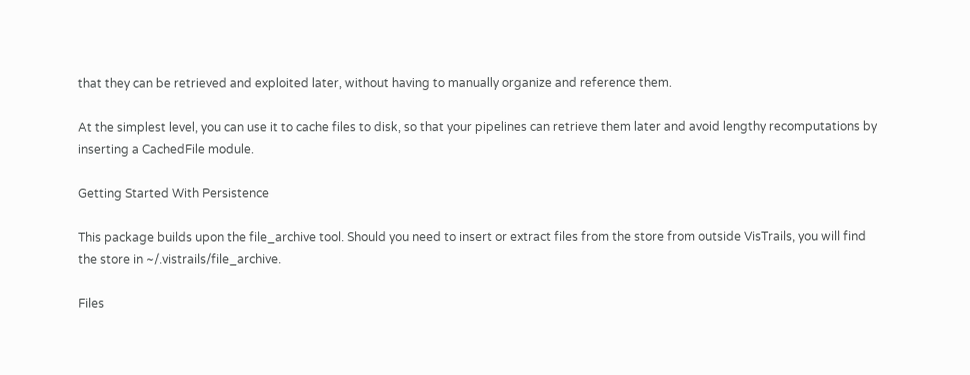that they can be retrieved and exploited later, without having to manually organize and reference them.

At the simplest level, you can use it to cache files to disk, so that your pipelines can retrieve them later and avoid lengthy recomputations by inserting a CachedFile module.

Getting Started With Persistence

This package builds upon the file_archive tool. Should you need to insert or extract files from the store from outside VisTrails, you will find the store in ~/.vistrails/file_archive.

Files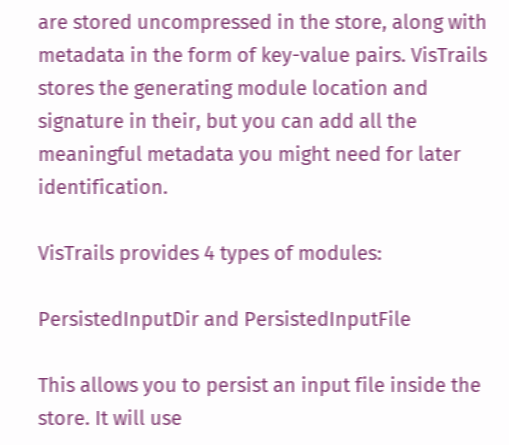are stored uncompressed in the store, along with metadata in the form of key-value pairs. VisTrails stores the generating module location and signature in their, but you can add all the meaningful metadata you might need for later identification.

VisTrails provides 4 types of modules:

PersistedInputDir and PersistedInputFile

This allows you to persist an input file inside the store. It will use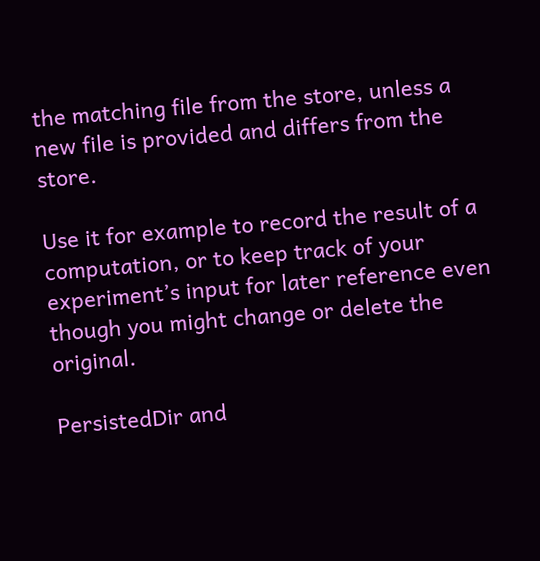the matching file from the store, unless a new file is provided and differs from the store.

Use it for example to record the result of a computation, or to keep track of your experiment’s input for later reference even though you might change or delete the original.

PersistedDir and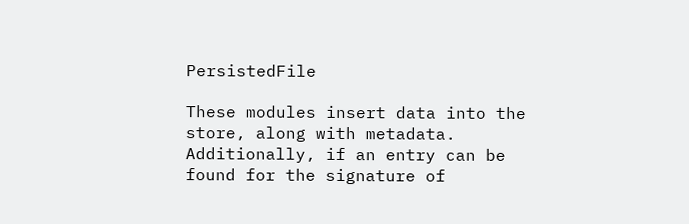PersistedFile

These modules insert data into the store, along with metadata. Additionally, if an entry can be found for the signature of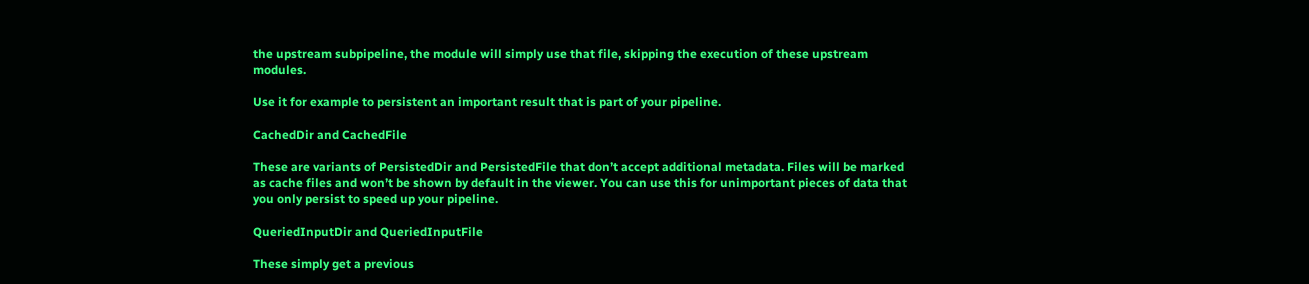the upstream subpipeline, the module will simply use that file, skipping the execution of these upstream modules.

Use it for example to persistent an important result that is part of your pipeline.

CachedDir and CachedFile

These are variants of PersistedDir and PersistedFile that don’t accept additional metadata. Files will be marked as cache files and won’t be shown by default in the viewer. You can use this for unimportant pieces of data that you only persist to speed up your pipeline.

QueriedInputDir and QueriedInputFile

These simply get a previous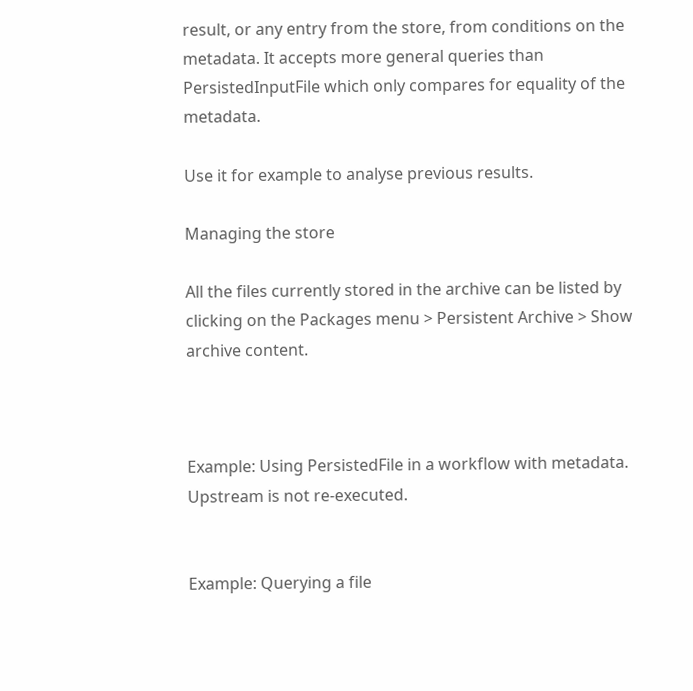result, or any entry from the store, from conditions on the metadata. It accepts more general queries than PersistedInputFile which only compares for equality of the metadata.

Use it for example to analyse previous results.

Managing the store

All the files currently stored in the archive can be listed by clicking on the Packages menu > Persistent Archive > Show archive content.



Example: Using PersistedFile in a workflow with metadata. Upstream is not re-executed.


Example: Querying a file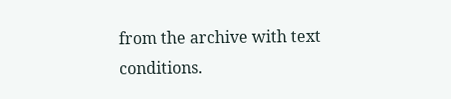from the archive with text conditions.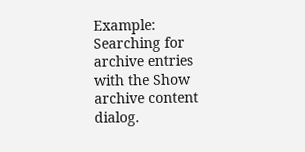Example: Searching for archive entries with the Show archive content dialog.